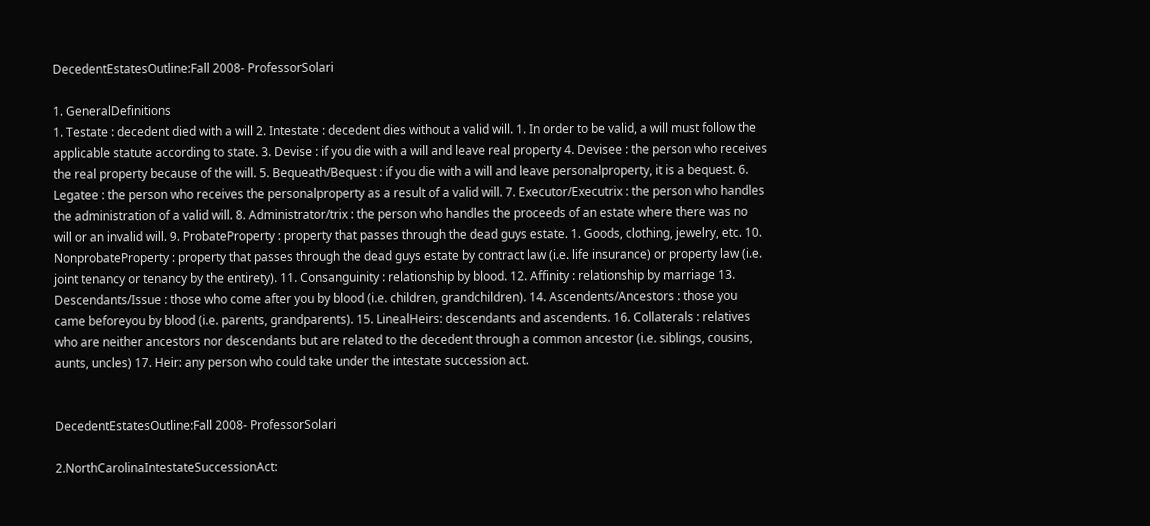DecedentEstatesOutline:Fall 2008- ProfessorSolari

1. GeneralDefinitions
1. Testate : decedent died with a will 2. Intestate : decedent dies without a valid will. 1. In order to be valid, a will must follow the applicable statute according to state. 3. Devise : if you die with a will and leave real property 4. Devisee : the person who receives the real property because of the will. 5. Bequeath/Bequest : if you die with a will and leave personalproperty, it is a bequest. 6. Legatee : the person who receives the personalproperty as a result of a valid will. 7. Executor/Executrix : the person who handles the administration of a valid will. 8. Administrator/trix : the person who handles the proceeds of an estate where there was no will or an invalid will. 9. ProbateProperty : property that passes through the dead guys estate. 1. Goods, clothing, jewelry, etc. 10. NonprobateProperty : property that passes through the dead guys estate by contract law (i.e. life insurance) or property law (i.e. joint tenancy or tenancy by the entirety). 11. Consanguinity : relationship by blood. 12. Affinity : relationship by marriage 13. Descendants/Issue : those who come after you by blood (i.e. children, grandchildren). 14. Ascendents/Ancestors : those you came beforeyou by blood (i.e. parents, grandparents). 15. LinealHeirs: descendants and ascendents. 16. Collaterals : relatives who are neither ancestors nor descendants but are related to the decedent through a common ancestor (i.e. siblings, cousins, aunts, uncles) 17. Heir: any person who could take under the intestate succession act.


DecedentEstatesOutline:Fall 2008- ProfessorSolari

2.NorthCarolinaIntestateSuccessionAct: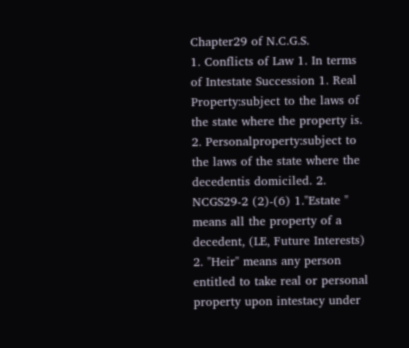Chapter29 of N.C.G.S.
1. Conflicts of Law 1. In terms of Intestate Succession 1. Real Property:subject to the laws of the state where the property is. 2. Personalproperty:subject to the laws of the state where the decedentis domiciled. 2. NCGS29-2 (2)-(6) 1."Estate " means all the property of a decedent, (LE, Future Interests) 2. "Heir" means any person entitled to take real or personal property upon intestacy under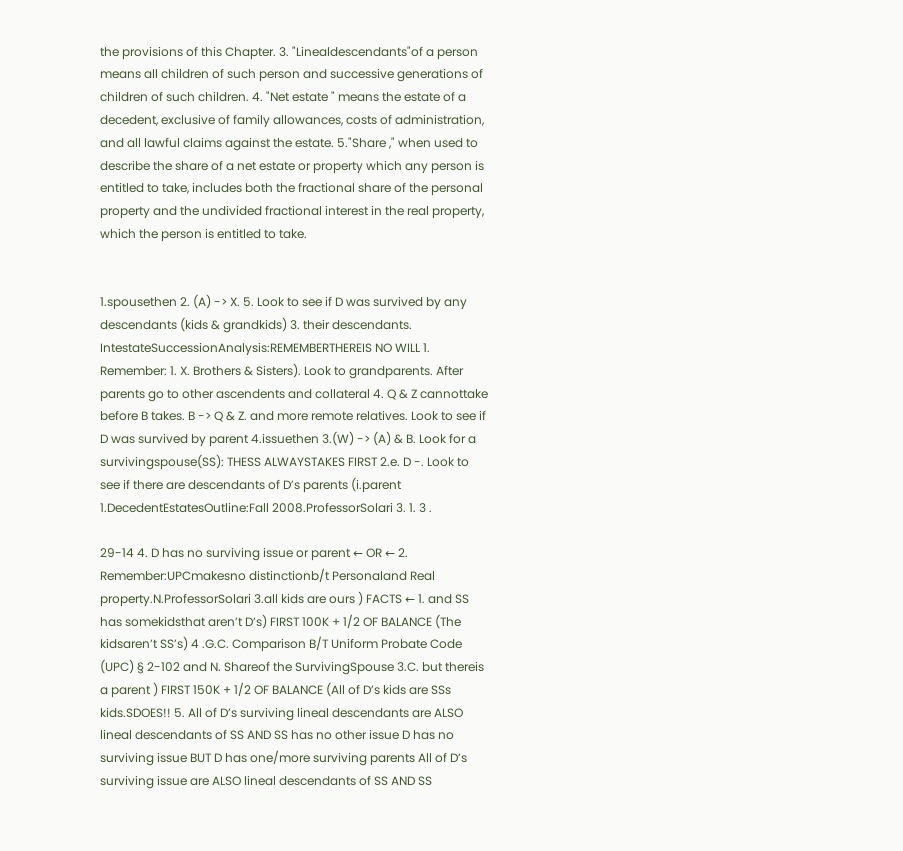the provisions of this Chapter. 3. "Linealdescendants"of a person means all children of such person and successive generations of children of such children. 4. "Net estate " means the estate of a decedent, exclusive of family allowances, costs of administration, and all lawful claims against the estate. 5."Share ," when used to describe the share of a net estate or property which any person is entitled to take, includes both the fractional share of the personal property and the undivided fractional interest in the real property, which the person is entitled to take.


1.spousethen 2. (A) -> X. 5. Look to see if D was survived by any descendants (kids & grandkids) 3. their descendants. IntestateSuccessionAnalysis:REMEMBERTHEREIS NO WILL 1. Remember: 1. X. Brothers & Sisters). Look to grandparents. After parents go to other ascendents and collateral 4. Q & Z cannottake before B takes. B -> Q & Z. and more remote relatives. Look to see if D was survived by parent 4.issuethen 3.(W) -> (A) & B. Look for a survivingspouse(SS): THESS ALWAYSTAKES FIRST 2.e. D -. Look to see if there are descendants of D’s parents (i.parent 1.DecedentEstatesOutline:Fall 2008.ProfessorSolari 3. 1. 3 .

29-14 4. D has no surviving issue or parent ← OR ← 2. Remember:UPCmakesno distinctionb/t Personaland Real property.N.ProfessorSolari 3.all kids are ours ) FACTS ← 1. and SS has somekidsthat aren’t D’s) FIRST 100K + 1/2 OF BALANCE (The kidsaren’t SS’s) 4 .G.C. Comparison B/T Uniform Probate Code (UPC) § 2-102 and N. Shareof the SurvivingSpouse 3.C. but thereis a parent ) FIRST 150K + 1/2 OF BALANCE (All of D’s kids are SSs kids.SDOES!! 5. All of D’s surviving lineal descendants are ALSO lineal descendants of SS AND SS has no other issue D has no surviving issue BUT D has one/more surviving parents All of D’s surviving issue are ALSO lineal descendants of SS AND SS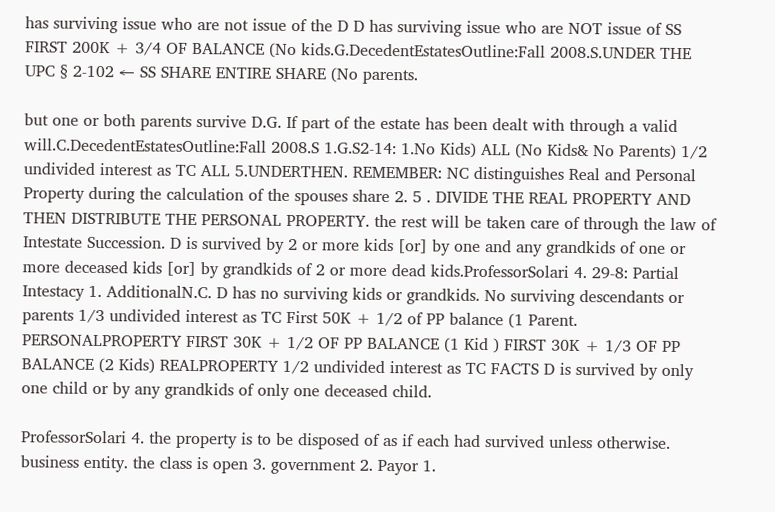has surviving issue who are not issue of the D D has surviving issue who are NOT issue of SS FIRST 200K + 3/4 OF BALANCE (No kids.G.DecedentEstatesOutline:Fall 2008.S.UNDER THE UPC § 2-102 ← SS SHARE ENTIRE SHARE (No parents.

but one or both parents survive D.G. If part of the estate has been dealt with through a valid will.C.DecedentEstatesOutline:Fall 2008.S 1.G.S2-14: 1.No Kids) ALL (No Kids& No Parents) 1/2 undivided interest as TC ALL 5.UNDERTHEN. REMEMBER: NC distinguishes Real and Personal Property during the calculation of the spouses share 2. 5 . DIVIDE THE REAL PROPERTY AND THEN DISTRIBUTE THE PERSONAL PROPERTY. the rest will be taken care of through the law of Intestate Succession. D is survived by 2 or more kids [or] by one and any grandkids of one or more deceased kids [or] by grandkids of 2 or more dead kids.ProfessorSolari 4. 29-8: Partial Intestacy 1. AdditionalN.C. D has no surviving kids or grandkids. No surviving descendants or parents 1/3 undivided interest as TC First 50K + 1/2 of PP balance (1 Parent. PERSONALPROPERTY FIRST 30K + 1/2 OF PP BALANCE (1 Kid ) FIRST 30K + 1/3 OF PP BALANCE (2 Kids) REALPROPERTY 1/2 undivided interest as TC FACTS D is survived by only one child or by any grandkids of only one deceased child.

ProfessorSolari 4. the property is to be disposed of as if each had survived unless otherwise. business entity. the class is open 3. government 2. Payor 1.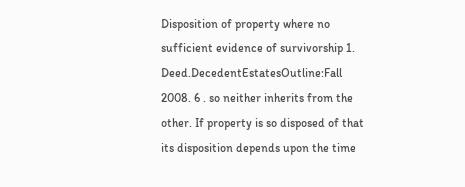Disposition of property where no sufficient evidence of survivorship 1. Deed.DecedentEstatesOutline:Fall 2008. 6 . so neither inherits from the other. If property is so disposed of that its disposition depends upon the time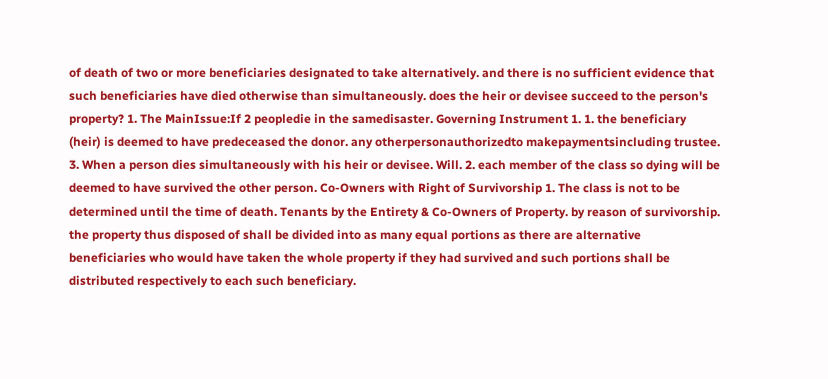of death of two or more beneficiaries designated to take alternatively. and there is no sufficient evidence that such beneficiaries have died otherwise than simultaneously. does the heir or devisee succeed to the person's property? 1. The MainIssue:If 2 peopledie in the samedisaster. Governing Instrument 1. 1. the beneficiary (heir) is deemed to have predeceased the donor. any otherpersonauthorizedto makepaymentsincluding trustee. 3. When a person dies simultaneously with his heir or devisee. Will. 2. each member of the class so dying will be deemed to have survived the other person. Co-Owners with Right of Survivorship 1. The class is not to be determined until the time of death. Tenants by the Entirety & Co-Owners of Property. by reason of survivorship. the property thus disposed of shall be divided into as many equal portions as there are alternative beneficiaries who would have taken the whole property if they had survived and such portions shall be distributed respectively to each such beneficiary.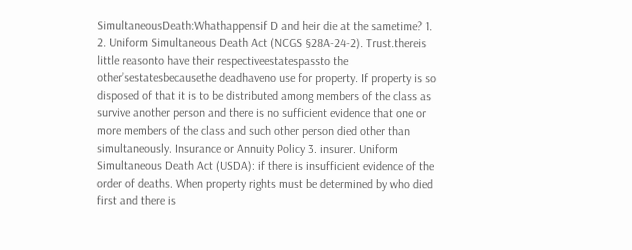SimultaneousDeath:Whathappensif D and heir die at the sametime? 1. 2. Uniform Simultaneous Death Act (NCGS §28A-24-2). Trust.thereis little reasonto have their respectiveestatespassto the other’sestatesbecausethe deadhaveno use for property. If property is so disposed of that it is to be distributed among members of the class as survive another person and there is no sufficient evidence that one or more members of the class and such other person died other than simultaneously. Insurance or Annuity Policy 3. insurer. Uniform Simultaneous Death Act (USDA): if there is insufficient evidence of the order of deaths. When property rights must be determined by who died first and there is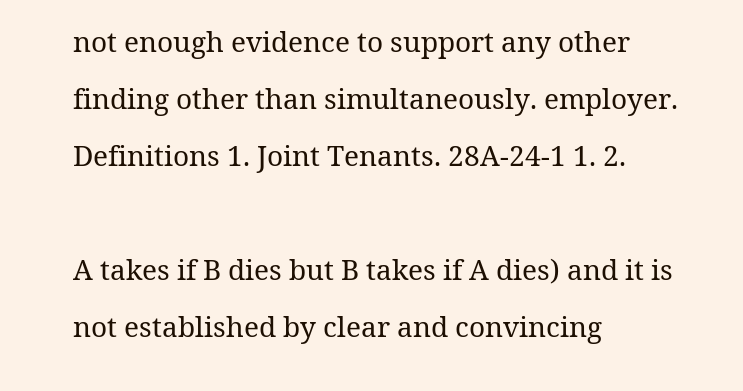not enough evidence to support any other finding other than simultaneously. employer. Definitions 1. Joint Tenants. 28A-24-1 1. 2.

A takes if B dies but B takes if A dies) and it is not established by clear and convincing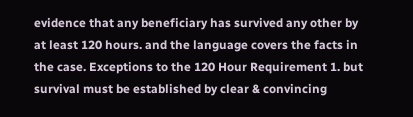evidence that any beneficiary has survived any other by at least 120 hours. and the language covers the facts in the case. Exceptions to the 120 Hour Requirement 1. but survival must be established by clear & convincing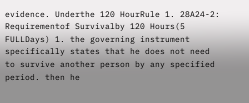evidence. Underthe 120 HourRule 1. 28A24-2: Requirementof Survivalby 120 Hours(5 FULLDays) 1. the governing instrument specifically states that he does not need to survive another person by any specified period. then he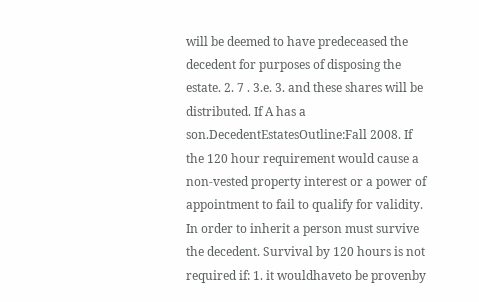will be deemed to have predeceased the decedent for purposes of disposing the estate. 2. 7 . 3.e. 3. and these shares will be distributed. If A has a son.DecedentEstatesOutline:Fall 2008. If the 120 hour requirement would cause a non-vested property interest or a power of appointment to fail to qualify for validity. In order to inherit a person must survive the decedent. Survival by 120 hours is not required if: 1. it wouldhaveto be provenby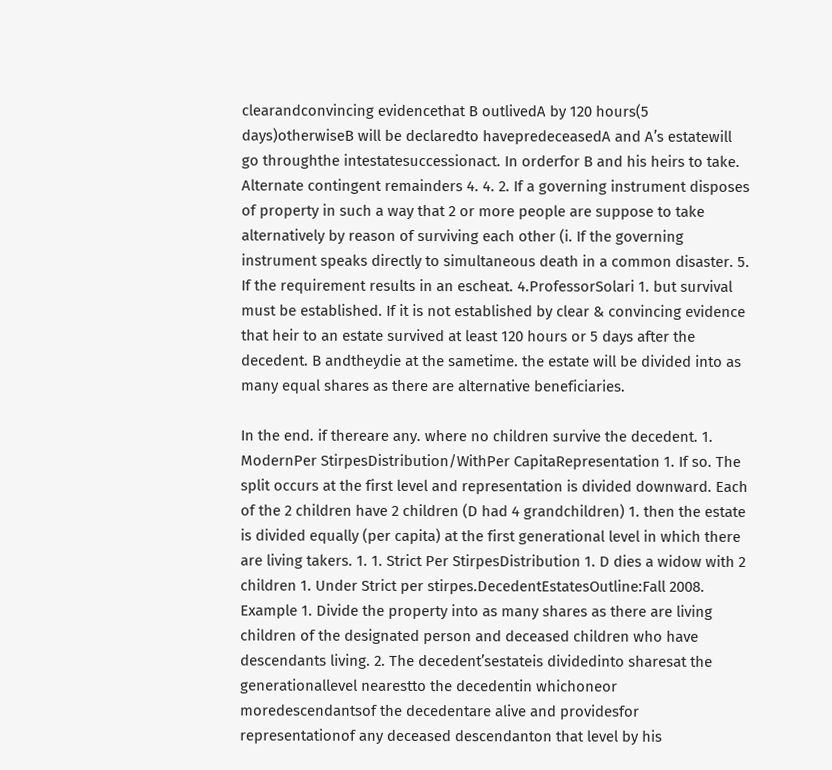clearandconvincing evidencethat B outlivedA by 120 hours(5 days)otherwiseB will be declaredto havepredeceasedA and A’s estatewill go throughthe intestatesuccessionact. In orderfor B and his heirs to take. Alternate contingent remainders 4. 4. 2. If a governing instrument disposes of property in such a way that 2 or more people are suppose to take alternatively by reason of surviving each other (i. If the governing instrument speaks directly to simultaneous death in a common disaster. 5. If the requirement results in an escheat. 4.ProfessorSolari 1. but survival must be established. If it is not established by clear & convincing evidence that heir to an estate survived at least 120 hours or 5 days after the decedent. B andtheydie at the sametime. the estate will be divided into as many equal shares as there are alternative beneficiaries.

In the end. if thereare any. where no children survive the decedent. 1. ModernPer StirpesDistribution/WithPer CapitaRepresentation 1. If so. The split occurs at the first level and representation is divided downward. Each of the 2 children have 2 children (D had 4 grandchildren) 1. then the estate is divided equally (per capita) at the first generational level in which there are living takers. 1. 1. Strict Per StirpesDistribution 1. D dies a widow with 2 children 1. Under Strict per stirpes.DecedentEstatesOutline:Fall 2008. Example 1. Divide the property into as many shares as there are living children of the designated person and deceased children who have descendants living. 2. The decedent’sestateis dividedinto sharesat the generationallevel nearestto the decedentin whichoneor moredescendantsof the decedentare alive and providesfor representationof any deceased descendanton that level by his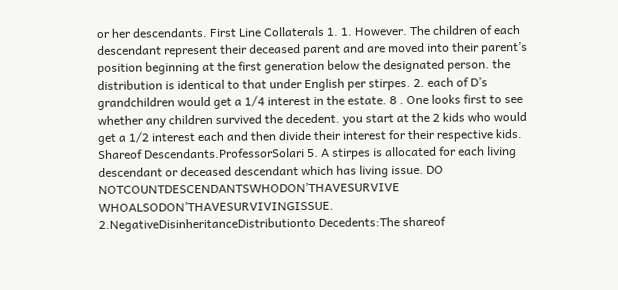or her descendants. First Line Collaterals 1. 1. However. The children of each descendant represent their deceased parent and are moved into their parent’s position beginning at the first generation below the designated person. the distribution is identical to that under English per stirpes. 2. each of D’s grandchildren would get a 1/4 interest in the estate. 8 . One looks first to see whether any children survived the decedent. you start at the 2 kids who would get a 1/2 interest each and then divide their interest for their respective kids. Shareof Descendants.ProfessorSolari 5. A stirpes is allocated for each living descendant or deceased descendant which has living issue. DO NOTCOUNTDESCENDANTSWHODON’THAVESURVIVE WHOALSODON’THAVESURVIVINGISSUE. 2.NegativeDisinheritanceDistributionto Decedents:The shareof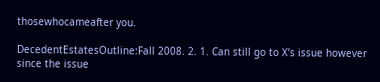thosewhocameafter you.

DecedentEstatesOutline:Fall 2008. 2. 1. Can still go to X’s issue however since the issue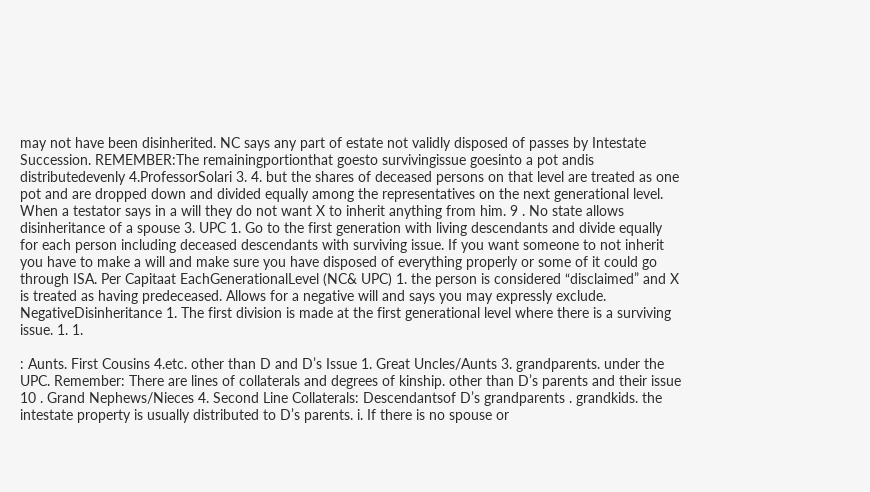may not have been disinherited. NC says any part of estate not validly disposed of passes by Intestate Succession. REMEMBER:The remainingportionthat goesto survivingissue goesinto a pot andis distributedevenly 4.ProfessorSolari 3. 4. but the shares of deceased persons on that level are treated as one pot and are dropped down and divided equally among the representatives on the next generational level. When a testator says in a will they do not want X to inherit anything from him. 9 . No state allows disinheritance of a spouse 3. UPC 1. Go to the first generation with living descendants and divide equally for each person including deceased descendants with surviving issue. If you want someone to not inherit you have to make a will and make sure you have disposed of everything properly or some of it could go through ISA. Per Capitaat EachGenerationalLevel (NC& UPC) 1. the person is considered “disclaimed” and X is treated as having predeceased. Allows for a negative will and says you may expressly exclude. NegativeDisinheritance 1. The first division is made at the first generational level where there is a surviving issue. 1. 1.

: Aunts. First Cousins 4.etc. other than D and D’s Issue 1. Great Uncles/Aunts 3. grandparents. under the UPC. Remember: There are lines of collaterals and degrees of kinship. other than D’s parents and their issue 10 . Grand Nephews/Nieces 4. Second Line Collaterals: Descendantsof D’s grandparents . grandkids. the intestate property is usually distributed to D’s parents. i. If there is no spouse or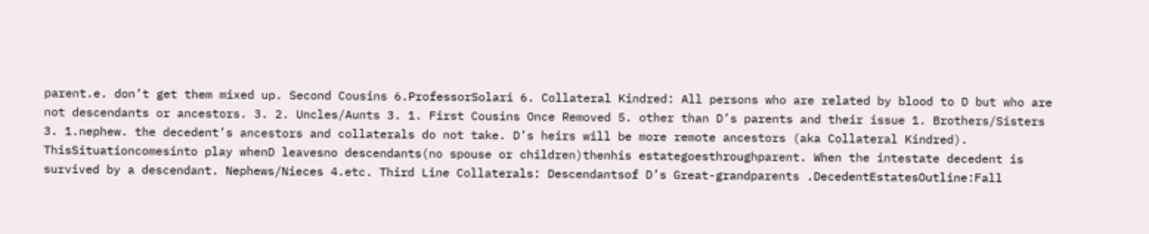parent.e. don’t get them mixed up. Second Cousins 6.ProfessorSolari 6. Collateral Kindred: All persons who are related by blood to D but who are not descendants or ancestors. 3. 2. Uncles/Aunts 3. 1. First Cousins Once Removed 5. other than D’s parents and their issue 1. Brothers/Sisters 3. 1.nephew. the decedent’s ancestors and collaterals do not take. D’s heirs will be more remote ancestors (aka Collateral Kindred). ThisSituationcomesinto play whenD leavesno descendants(no spouse or children)thenhis estategoesthroughparent. When the intestate decedent is survived by a descendant. Nephews/Nieces 4.etc. Third Line Collaterals: Descendantsof D’s Great-grandparents .DecedentEstatesOutline:Fall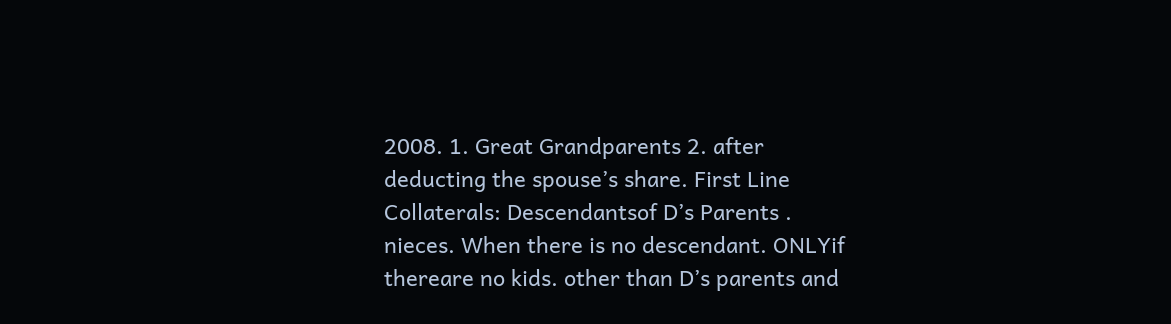2008. 1. Great Grandparents 2. after deducting the spouse’s share. First Line Collaterals: Descendantsof D’s Parents . nieces. When there is no descendant. ONLYif thereare no kids. other than D’s parents and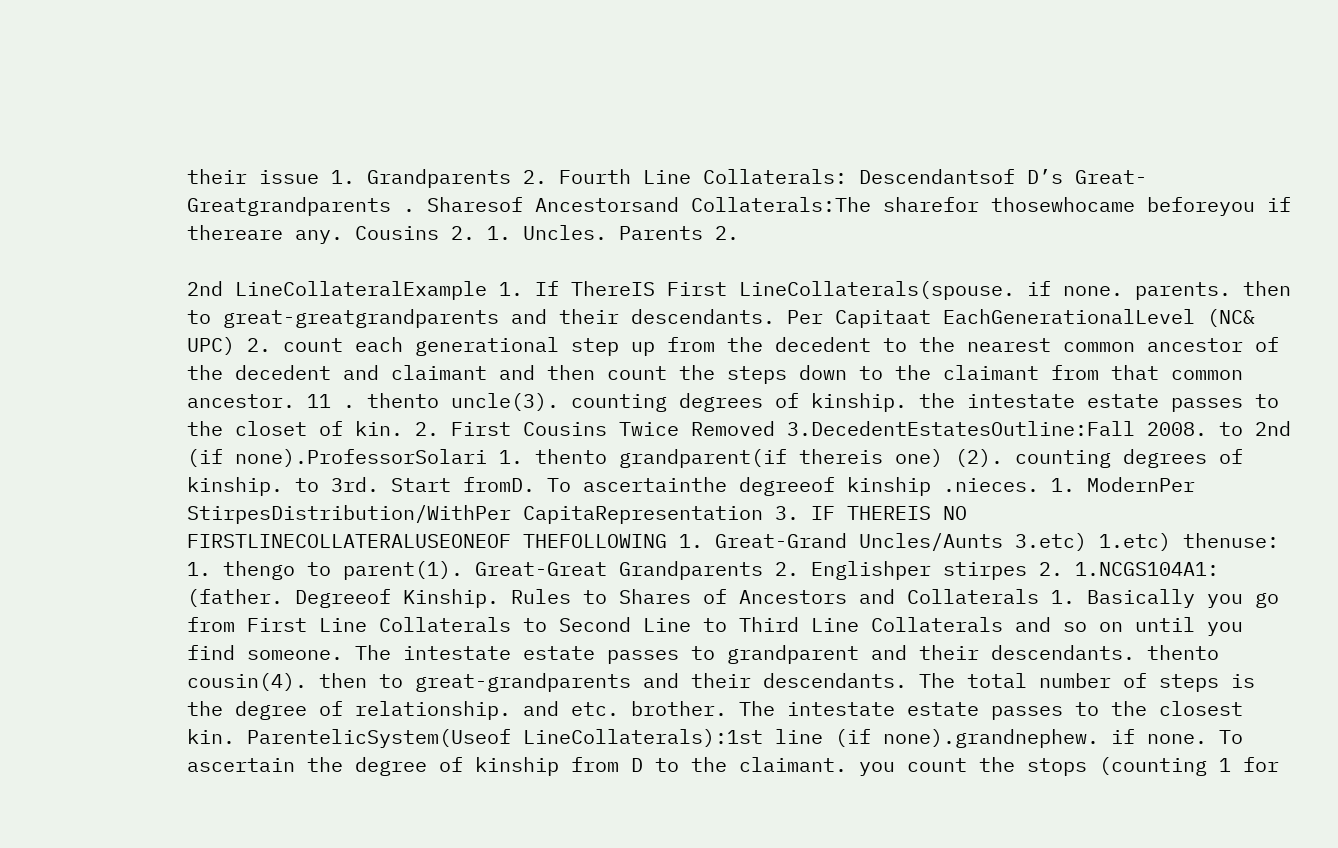their issue 1. Grandparents 2. Fourth Line Collaterals: Descendantsof D’s Great-Greatgrandparents . Sharesof Ancestorsand Collaterals:The sharefor thosewhocame beforeyou if thereare any. Cousins 2. 1. Uncles. Parents 2.

2nd LineCollateralExample 1. If ThereIS First LineCollaterals(spouse. if none. parents. then to great-greatgrandparents and their descendants. Per Capitaat EachGenerationalLevel (NC& UPC) 2. count each generational step up from the decedent to the nearest common ancestor of the decedent and claimant and then count the steps down to the claimant from that common ancestor. 11 . thento uncle(3). counting degrees of kinship. the intestate estate passes to the closet of kin. 2. First Cousins Twice Removed 3.DecedentEstatesOutline:Fall 2008. to 2nd (if none).ProfessorSolari 1. thento grandparent(if thereis one) (2). counting degrees of kinship. to 3rd. Start fromD. To ascertainthe degreeof kinship .nieces. 1. ModernPer StirpesDistribution/WithPer CapitaRepresentation 3. IF THEREIS NO FIRSTLINECOLLATERALUSEONEOF THEFOLLOWING 1. Great-Grand Uncles/Aunts 3.etc) 1.etc) thenuse: 1. thengo to parent(1). Great-Great Grandparents 2. Englishper stirpes 2. 1.NCGS104A1: (father. Degreeof Kinship. Rules to Shares of Ancestors and Collaterals 1. Basically you go from First Line Collaterals to Second Line to Third Line Collaterals and so on until you find someone. The intestate estate passes to grandparent and their descendants. thento cousin(4). then to great-grandparents and their descendants. The total number of steps is the degree of relationship. and etc. brother. The intestate estate passes to the closest kin. ParentelicSystem(Useof LineCollaterals):1st line (if none).grandnephew. if none. To ascertain the degree of kinship from D to the claimant. you count the stops (counting 1 for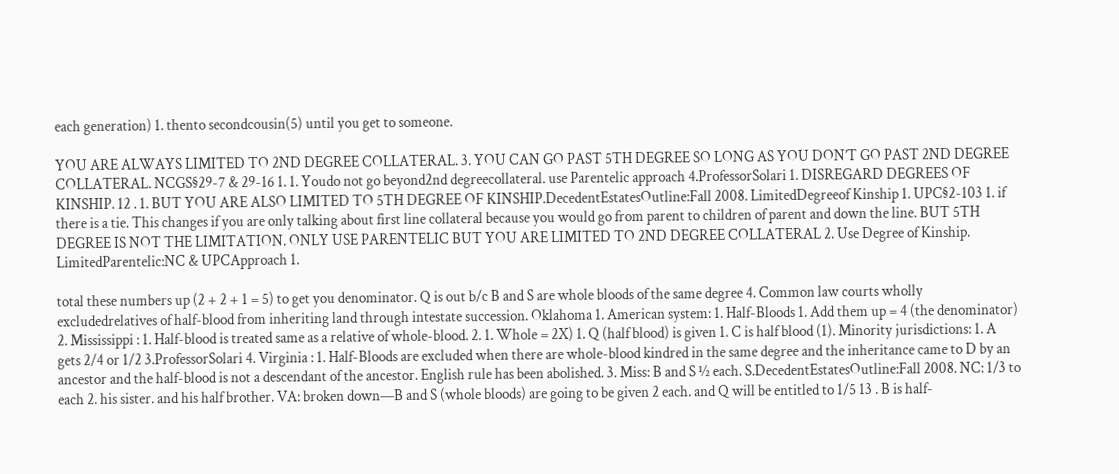each generation) 1. thento secondcousin(5) until you get to someone.

YOU ARE ALWAYS LIMITED TO 2ND DEGREE COLLATERAL. 3. YOU CAN GO PAST 5TH DEGREE SO LONG AS YOU DON’T GO PAST 2ND DEGREE COLLATERAL. NCGS§29-7 & 29-16 1. 1. Youdo not go beyond2nd degreecollateral. use Parentelic approach 4.ProfessorSolari 1. DISREGARD DEGREES OF KINSHIP. 12 . 1. BUT YOU ARE ALSO LIMITED TO 5TH DEGREE OF KINSHIP.DecedentEstatesOutline:Fall 2008. LimitedDegreeof Kinship 1. UPC§2-103 1. if there is a tie. This changes if you are only talking about first line collateral because you would go from parent to children of parent and down the line. BUT 5TH DEGREE IS NOT THE LIMITATION. ONLY USE PARENTELIC BUT YOU ARE LIMITED TO 2ND DEGREE COLLATERAL 2. Use Degree of Kinship. LimitedParentelic:NC & UPCApproach 1.

total these numbers up (2 + 2 + 1 = 5) to get you denominator. Q is out b/c B and S are whole bloods of the same degree 4. Common law courts wholly excludedrelatives of half-blood from inheriting land through intestate succession. Oklahoma 1. American system: 1. Half-Bloods 1. Add them up = 4 (the denominator) 2. Mississippi : 1. Half-blood is treated same as a relative of whole-blood. 2. 1. Whole = 2X) 1. Q (half blood) is given 1. C is half blood (1). Minority jurisdictions: 1. A gets 2/4 or 1/2 3.ProfessorSolari 4. Virginia : 1. Half-Bloods are excluded when there are whole-blood kindred in the same degree and the inheritance came to D by an ancestor and the half-blood is not a descendant of the ancestor. English rule has been abolished. 3. Miss: B and S ½ each. S.DecedentEstatesOutline:Fall 2008. NC: 1/3 to each 2. his sister. and his half brother. VA: broken down—B and S (whole bloods) are going to be given 2 each. and Q will be entitled to 1/5 13 . B is half-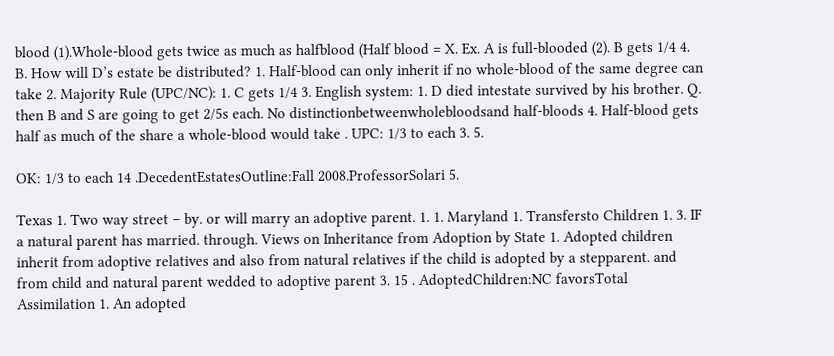blood (1).Whole-blood gets twice as much as halfblood (Half blood = X. Ex. A is full-blooded (2). B gets 1/4 4. B. How will D’s estate be distributed? 1. Half-blood can only inherit if no whole-blood of the same degree can take 2. Majority Rule (UPC/NC): 1. C gets 1/4 3. English system: 1. D died intestate survived by his brother. Q. then B and S are going to get 2/5s each. No distinctionbetweenwholebloodsand half-bloods 4. Half-blood gets half as much of the share a whole-blood would take . UPC: 1/3 to each 3. 5.

OK: 1/3 to each 14 .DecedentEstatesOutline:Fall 2008.ProfessorSolari 5.

Texas 1. Two way street – by. or will marry an adoptive parent. 1. 1. Maryland 1. Transfersto Children 1. 3. IF a natural parent has married. through. Views on Inheritance from Adoption by State 1. Adopted children inherit from adoptive relatives and also from natural relatives if the child is adopted by a stepparent. and from child and natural parent wedded to adoptive parent 3. 15 . AdoptedChildren:NC favorsTotal Assimilation 1. An adopted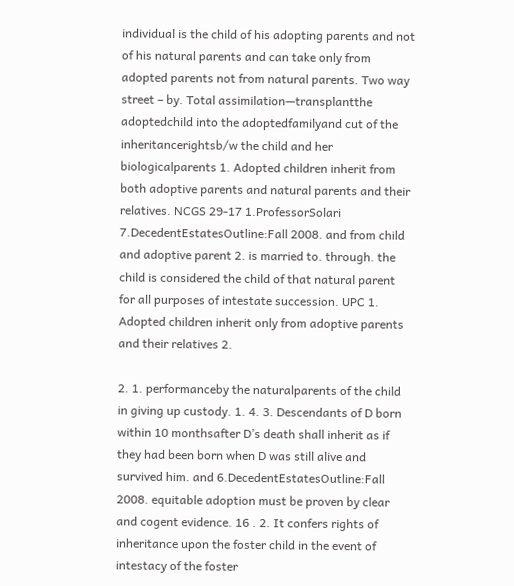individual is the child of his adopting parents and not of his natural parents and can take only from adopted parents not from natural parents. Two way street – by. Total assimilation—transplantthe adoptedchild into the adoptedfamilyand cut of the inheritancerightsb/w the child and her biologicalparents 1. Adopted children inherit from both adoptive parents and natural parents and their relatives. NCGS 29-17 1.ProfessorSolari 7.DecedentEstatesOutline:Fall 2008. and from child and adoptive parent 2. is married to. through. the child is considered the child of that natural parent for all purposes of intestate succession. UPC 1. Adopted children inherit only from adoptive parents and their relatives 2.

2. 1. performanceby the naturalparents of the child in giving up custody. 1. 4. 3. Descendants of D born within 10 monthsafter D’s death shall inherit as if they had been born when D was still alive and survived him. and 6.DecedentEstatesOutline:Fall 2008. equitable adoption must be proven by clear and cogent evidence. 16 . 2. It confers rights of inheritance upon the foster child in the event of intestacy of the foster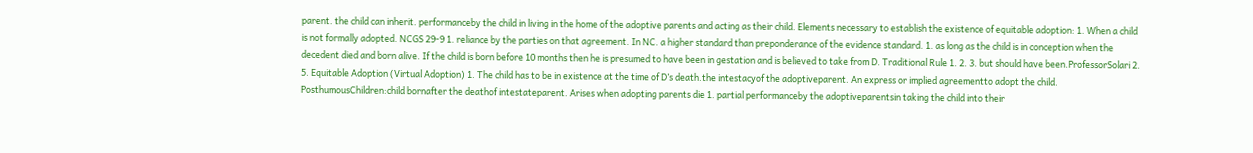parent. the child can inherit. performanceby the child in living in the home of the adoptive parents and acting as their child. Elements necessary to establish the existence of equitable adoption: 1. When a child is not formally adopted. NCGS 29-9 1. reliance by the parties on that agreement. In NC. a higher standard than preponderance of the evidence standard. 1. as long as the child is in conception when the decedent died and born alive. If the child is born before 10 months then he is presumed to have been in gestation and is believed to take from D. Traditional Rule 1. 2. 3. but should have been.ProfessorSolari 2. 5. Equitable Adoption (Virtual Adoption) 1. The child has to be in existence at the time of D’s death.the intestacyof the adoptiveparent. An express or implied agreementto adopt the child. PosthumousChildren:child bornafter the deathof intestateparent. Arises when adopting parents die 1. partial performanceby the adoptiveparentsin taking the child into their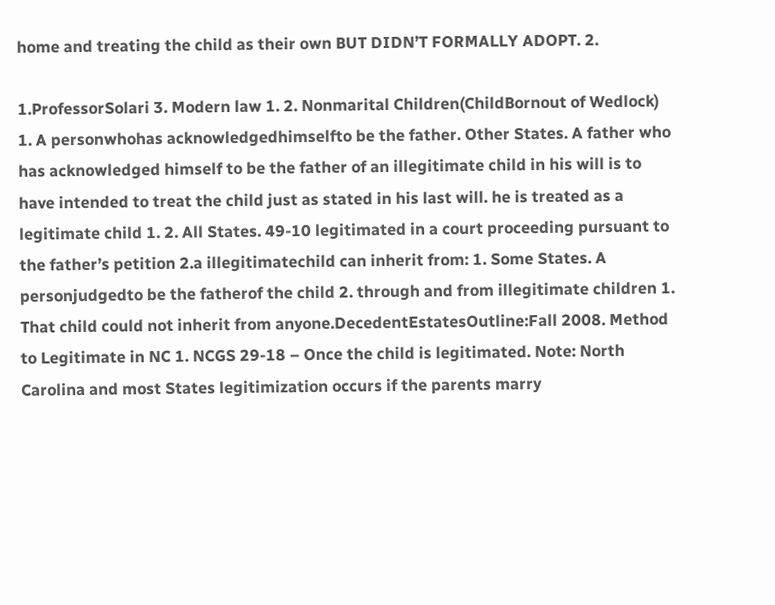home and treating the child as their own BUT DIDN’T FORMALLY ADOPT. 2.

1.ProfessorSolari 3. Modern law 1. 2. Nonmarital Children(ChildBornout of Wedlock) 1. A personwhohas acknowledgedhimselfto be the father. Other States. A father who has acknowledged himself to be the father of an illegitimate child in his will is to have intended to treat the child just as stated in his last will. he is treated as a legitimate child 1. 2. All States. 49-10 legitimated in a court proceeding pursuant to the father’s petition 2.a illegitimatechild can inherit from: 1. Some States. A personjudgedto be the fatherof the child 2. through and from illegitimate children 1. That child could not inherit from anyone.DecedentEstatesOutline:Fall 2008. Method to Legitimate in NC 1. NCGS 29-18 – Once the child is legitimated. Note: North Carolina and most States legitimization occurs if the parents marry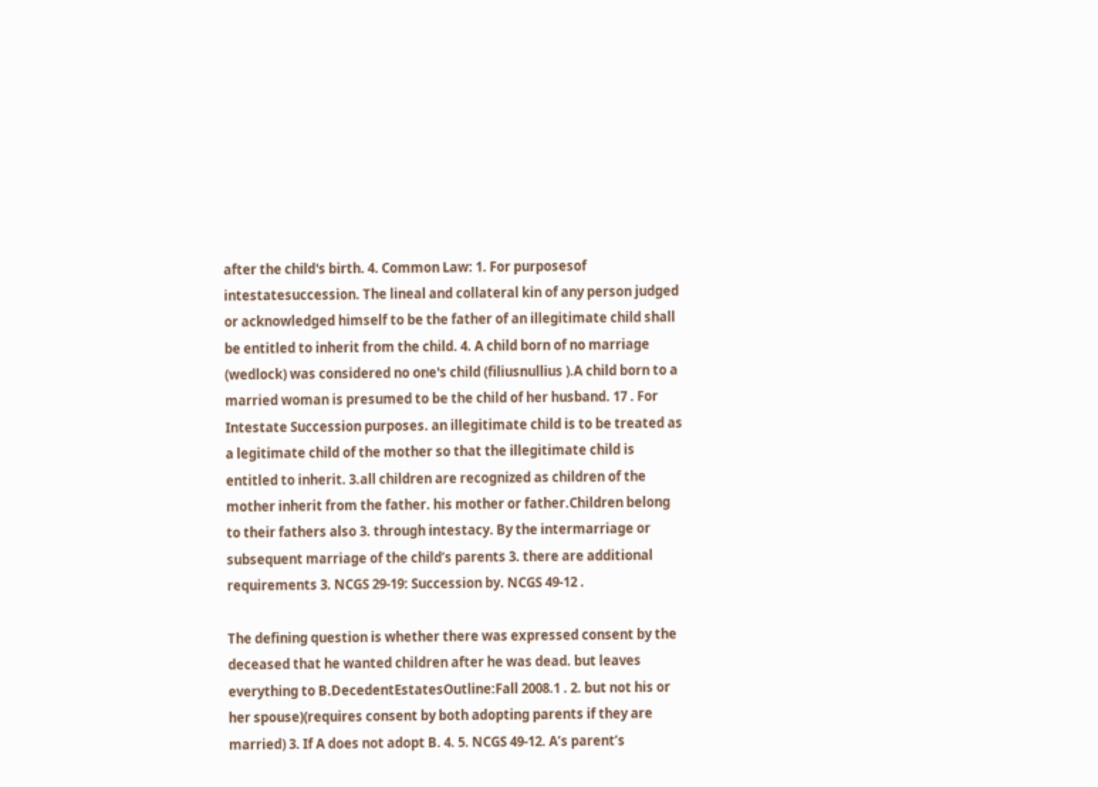after the child's birth. 4. Common Law: 1. For purposesof intestatesuccession. The lineal and collateral kin of any person judged or acknowledged himself to be the father of an illegitimate child shall be entitled to inherit from the child. 4. A child born of no marriage (wedlock) was considered no one's child (filiusnullius ).A child born to a married woman is presumed to be the child of her husband. 17 . For Intestate Succession purposes. an illegitimate child is to be treated as a legitimate child of the mother so that the illegitimate child is entitled to inherit. 3.all children are recognized as children of the mother inherit from the father. his mother or father.Children belong to their fathers also 3. through intestacy. By the intermarriage or subsequent marriage of the child’s parents 3. there are additional requirements 3. NCGS 29-19: Succession by. NCGS 49-12 .

The defining question is whether there was expressed consent by the deceased that he wanted children after he was dead. but leaves everything to B.DecedentEstatesOutline:Fall 2008.1 . 2. but not his or her spouse)(requires consent by both adopting parents if they are married) 3. If A does not adopt B. 4. 5. NCGS 49-12. A’s parent’s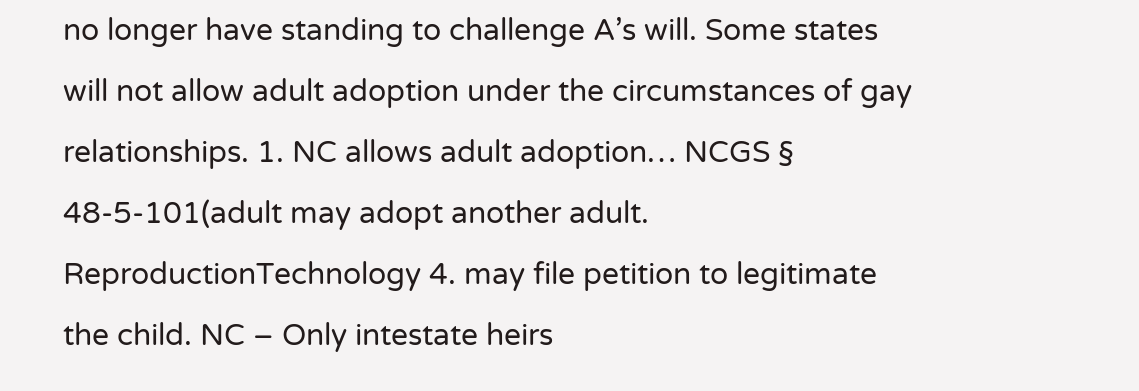no longer have standing to challenge A’s will. Some states will not allow adult adoption under the circumstances of gay relationships. 1. NC allows adult adoption… NCGS § 48-5-101(adult may adopt another adult. ReproductionTechnology 4. may file petition to legitimate the child. NC – Only intestate heirs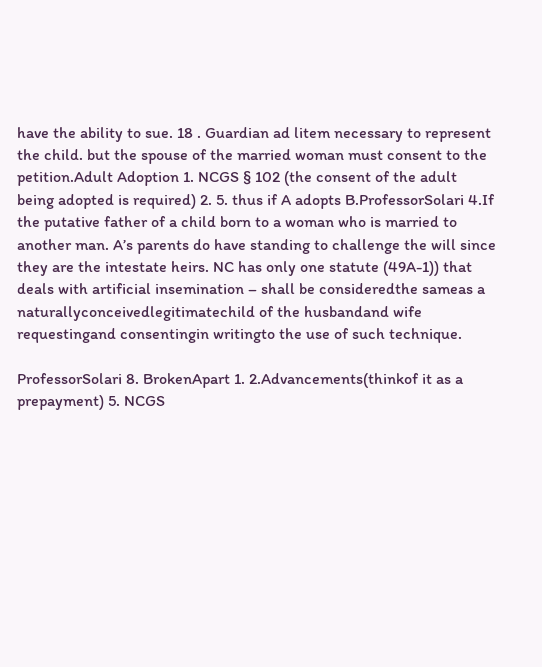have the ability to sue. 18 . Guardian ad litem necessary to represent the child. but the spouse of the married woman must consent to the petition.Adult Adoption 1. NCGS § 102 (the consent of the adult being adopted is required) 2. 5. thus if A adopts B.ProfessorSolari 4.If the putative father of a child born to a woman who is married to another man. A’s parents do have standing to challenge the will since they are the intestate heirs. NC has only one statute (49A-1)) that deals with artificial insemination – shall be consideredthe sameas a naturallyconceivedlegitimatechild of the husbandand wife requestingand consentingin writingto the use of such technique.

ProfessorSolari 8. BrokenApart 1. 2.Advancements(thinkof it as a prepayment) 5. NCGS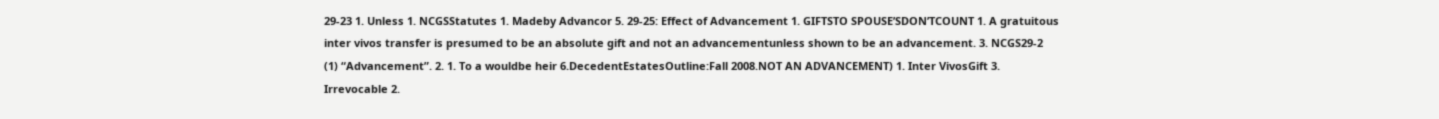29-23 1. Unless 1. NCGSStatutes 1. Madeby Advancor 5. 29-25: Effect of Advancement 1. GIFTSTO SPOUSE’SDON’TCOUNT 1. A gratuitous inter vivos transfer is presumed to be an absolute gift and not an advancementunless shown to be an advancement. 3. NCGS29-2 (1) “Advancement”. 2. 1. To a wouldbe heir 6.DecedentEstatesOutline:Fall 2008.NOT AN ADVANCEMENT) 1. Inter VivosGift 3. Irrevocable 2.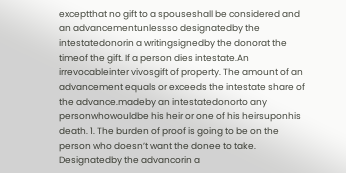exceptthat no gift to a spouseshall be considered and an advancementunlessso designatedby the intestatedonorin a writingsignedby the donorat the timeof the gift. If a person dies intestate.An irrevocableinter vivosgift of property. The amount of an advancement equals or exceeds the intestate share of the advance.madeby an intestatedonorto any personwhowouldbe his heir or one of his heirsuponhis death. 1. The burden of proof is going to be on the person who doesn’t want the donee to take. Designatedby the advancorin a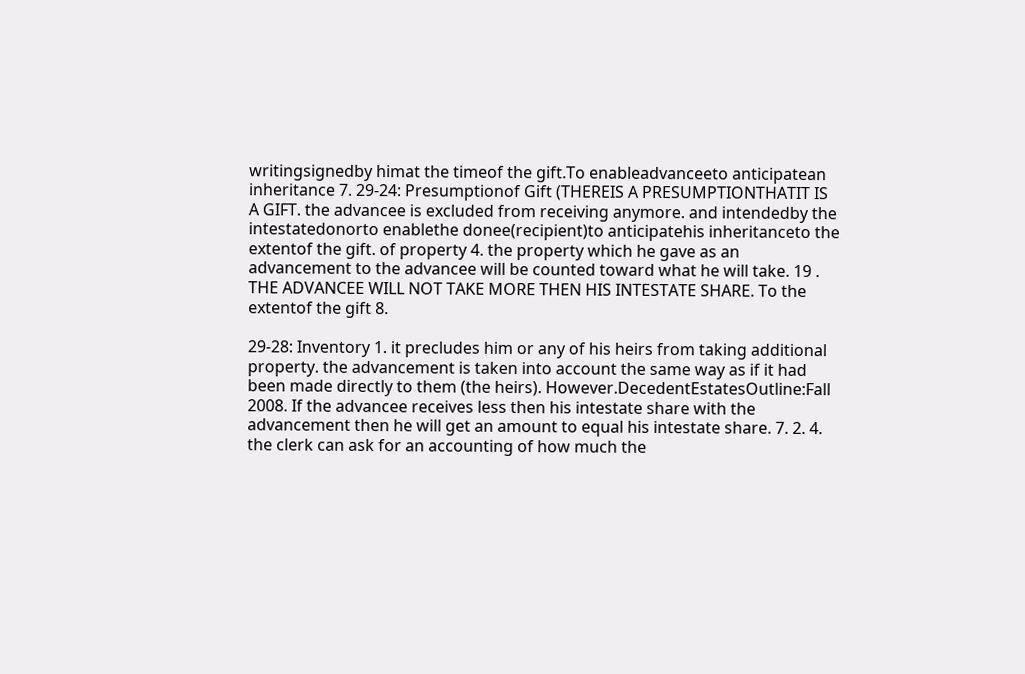writingsignedby himat the timeof the gift.To enableadvanceeto anticipatean inheritance 7. 29-24: Presumptionof Gift (THEREIS A PRESUMPTIONTHATIT IS A GIFT. the advancee is excluded from receiving anymore. and intendedby the intestatedonorto enablethe donee(recipient)to anticipatehis inheritanceto the extentof the gift. of property 4. the property which he gave as an advancement to the advancee will be counted toward what he will take. 19 . THE ADVANCEE WILL NOT TAKE MORE THEN HIS INTESTATE SHARE. To the extentof the gift 8.

29-28: Inventory 1. it precludes him or any of his heirs from taking additional property. the advancement is taken into account the same way as if it had been made directly to them (the heirs). However.DecedentEstatesOutline:Fall 2008. If the advancee receives less then his intestate share with the advancement then he will get an amount to equal his intestate share. 7. 2. 4. the clerk can ask for an accounting of how much the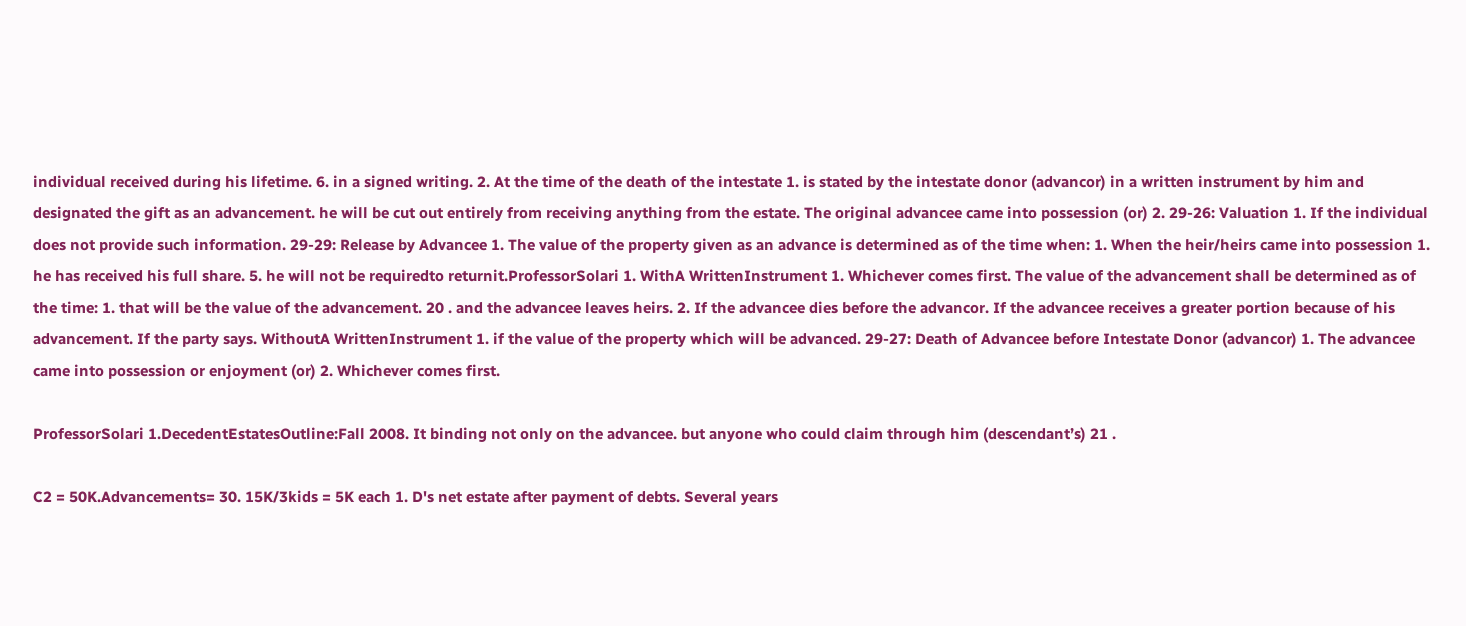individual received during his lifetime. 6. in a signed writing. 2. At the time of the death of the intestate 1. is stated by the intestate donor (advancor) in a written instrument by him and designated the gift as an advancement. he will be cut out entirely from receiving anything from the estate. The original advancee came into possession (or) 2. 29-26: Valuation 1. If the individual does not provide such information. 29-29: Release by Advancee 1. The value of the property given as an advance is determined as of the time when: 1. When the heir/heirs came into possession 1. he has received his full share. 5. he will not be requiredto returnit.ProfessorSolari 1. WithA WrittenInstrument 1. Whichever comes first. The value of the advancement shall be determined as of the time: 1. that will be the value of the advancement. 20 . and the advancee leaves heirs. 2. If the advancee dies before the advancor. If the advancee receives a greater portion because of his advancement. If the party says. WithoutA WrittenInstrument 1. if the value of the property which will be advanced. 29-27: Death of Advancee before Intestate Donor (advancor) 1. The advancee came into possession or enjoyment (or) 2. Whichever comes first.

ProfessorSolari 1.DecedentEstatesOutline:Fall 2008. It binding not only on the advancee. but anyone who could claim through him (descendant’s) 21 .

C2 = 50K.Advancements= 30. 15K/3kids = 5K each 1. D's net estate after payment of debts. Several years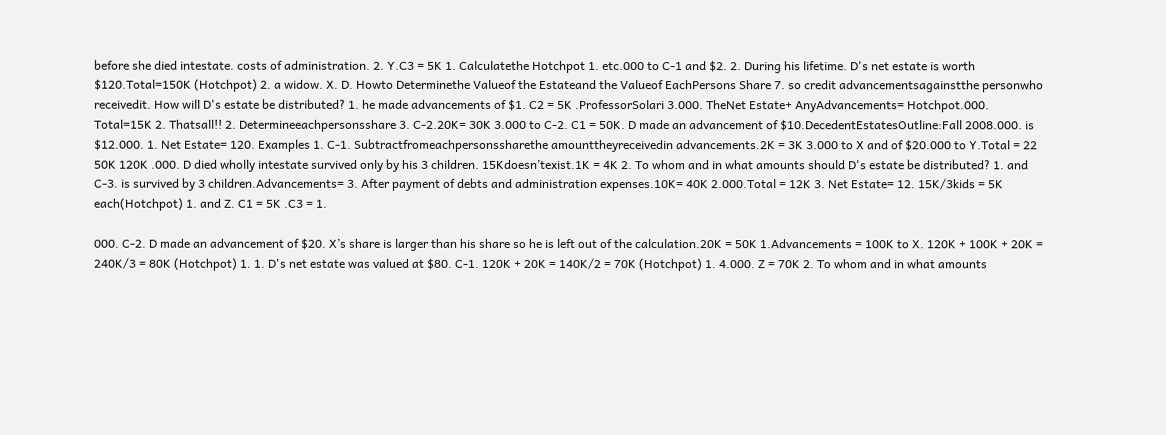before she died intestate. costs of administration. 2. Y.C3 = 5K 1. Calculatethe Hotchpot 1. etc.000 to C-1 and $2. 2. During his lifetime. D's net estate is worth $120.Total=150K (Hotchpot) 2. a widow. X. D. Howto Determinethe Valueof the Estateand the Valueof EachPersons Share 7. so credit advancementsagainstthe personwho receivedit. How will D's estate be distributed? 1. he made advancements of $1. C2 = 5K .ProfessorSolari 3.000. TheNet Estate+ AnyAdvancements= Hotchpot.000. Total=15K 2. Thatsall!! 2. Determineeachpersonsshare 3. C-2.20K= 30K 3.000 to C-2. C1 = 50K. D made an advancement of $10.DecedentEstatesOutline:Fall 2008.000. is $12.000. 1. Net Estate= 120. Examples 1. C-1. Subtractfromeachpersonssharethe amounttheyreceivedin advancements.2K = 3K 3.000 to X and of $20.000 to Y.Total = 22 50K 120K .000. D died wholly intestate survived only by his 3 children. 15Kdoesn’texist.1K = 4K 2. To whom and in what amounts should D's estate be distributed? 1. and C-3. is survived by 3 children.Advancements= 3. After payment of debts and administration expenses.10K= 40K 2.000.Total = 12K 3. Net Estate= 12. 15K/3kids = 5K each(Hotchpot) 1. and Z. C1 = 5K .C3 = 1.

000. C-2. D made an advancement of $20. X’s share is larger than his share so he is left out of the calculation.20K = 50K 1.Advancements = 100K to X. 120K + 100K + 20K = 240K/3 = 80K (Hotchpot) 1. 1. D's net estate was valued at $80. C-1. 120K + 20K = 140K/2 = 70K (Hotchpot) 1. 4.000. Z = 70K 2. To whom and in what amounts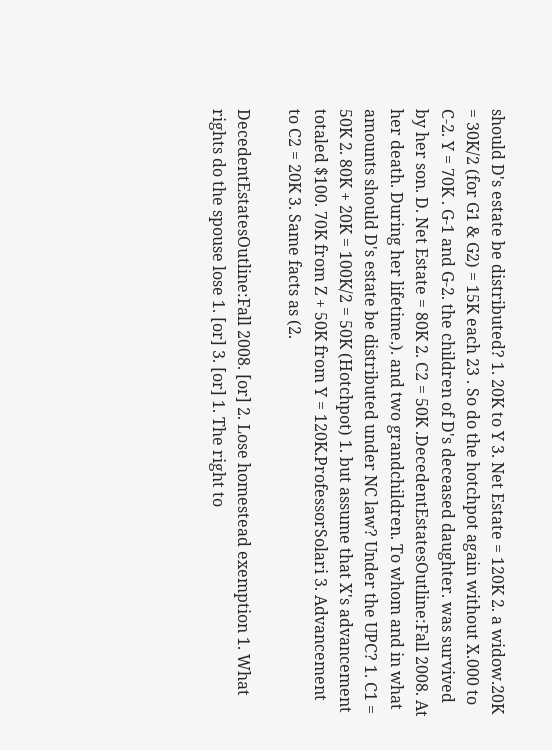should D's estate be distributed? 1. 20K to Y 3. Net Estate = 120K 2. a widow.20K = 30K/2 (for G1 & G2) = 15K each 23 . So do the hotchpot again without X.000 to C-2. Y = 70K . G-1 and G-2. the children of D's deceased daughter. was survived by her son. D. Net Estate = 80K 2. C2 = 50K .DecedentEstatesOutline:Fall 2008. At her death. During her lifetime.). and two grandchildren. To whom and in what amounts should D's estate be distributed under NC law? Under the UPC? 1. C1 = 50K 2. 80K + 20K = 100K/2 = 50K (Hotchpot) 1. but assume that X's advancement totaled $100. 70K from Z + 50K from Y = 120K.ProfessorSolari 3. Advancement to C2 = 20K 3. Same facts as (2.

DecedentEstatesOutline:Fall 2008. [or] 2. Lose homestead exemption 1. What rights do the spouse lose 1. [or] 3. [or] 1. The right to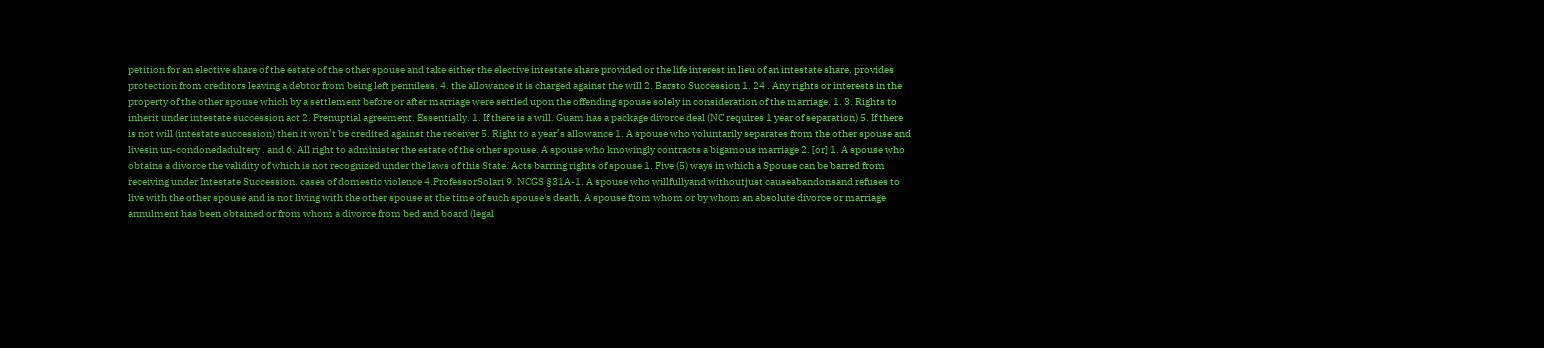petition for an elective share of the estate of the other spouse and take either the elective intestate share provided or the life interest in lieu of an intestate share. provides protection from creditors leaving a debtor from being left penniless. 4. the allowance it is charged against the will 2. Barsto Succession 1. 24 . Any rights or interests in the property of the other spouse which by a settlement before or after marriage were settled upon the offending spouse solely in consideration of the marriage. 1. 3. Rights to inherit under intestate succession act 2. Prenuptial agreement. Essentially. 1. If there is a will. Guam has a package divorce deal (NC requires 1 year of separation) 5. If there is not will (intestate succession) then it won’t be credited against the receiver 5. Right to a year’s allowance 1. A spouse who voluntarily separates from the other spouse and livesin un-condonedadultery . and 6. All right to administer the estate of the other spouse. A spouse who knowingly contracts a bigamous marriage 2. [or] 1. A spouse who obtains a divorce the validity of which is not recognized under the laws of this State. Acts barring rights of spouse 1. Five (5) ways in which a Spouse can be barred from receiving under Intestate Succession. cases of domestic violence 4.ProfessorSolari 9. NCGS §31A-1. A spouse who willfullyand withoutjust causeabandonsand refuses to live with the other spouse and is not living with the other spouse at the time of such spouse's death. A spouse from whom or by whom an absolute divorce or marriage annulment has been obtained or from whom a divorce from bed and board (legal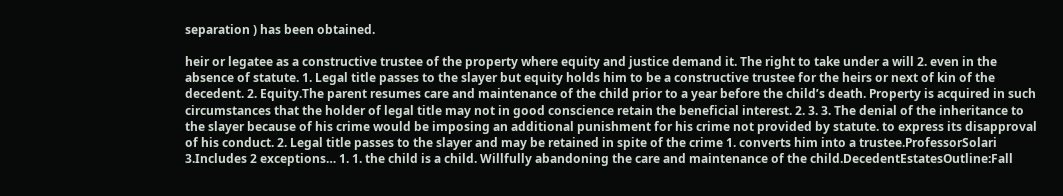separation ) has been obtained.

heir or legatee as a constructive trustee of the property where equity and justice demand it. The right to take under a will 2. even in the absence of statute. 1. Legal title passes to the slayer but equity holds him to be a constructive trustee for the heirs or next of kin of the decedent. 2. Equity.The parent resumes care and maintenance of the child prior to a year before the child’s death. Property is acquired in such circumstances that the holder of legal title may not in good conscience retain the beneficial interest. 2. 3. 3. The denial of the inheritance to the slayer because of his crime would be imposing an additional punishment for his crime not provided by statute. to express its disapproval of his conduct. 2. Legal title passes to the slayer and may be retained in spite of the crime 1. converts him into a trustee.ProfessorSolari 3.Includes 2 exceptions… 1. 1. the child is a child. Willfully abandoning the care and maintenance of the child.DecedentEstatesOutline:Fall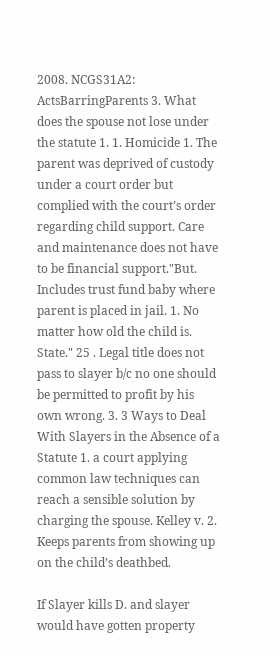2008. NCGS31A2: ActsBarringParents 3. What does the spouse not lose under the statute 1. 1. Homicide 1. The parent was deprived of custody under a court order but complied with the court’s order regarding child support. Care and maintenance does not have to be financial support."But. Includes trust fund baby where parent is placed in jail. 1. No matter how old the child is. State." 25 . Legal title does not pass to slayer b/c no one should be permitted to profit by his own wrong. 3. 3 Ways to Deal With Slayers in the Absence of a Statute 1. a court applying common law techniques can reach a sensible solution by charging the spouse. Kelley v. 2. Keeps parents from showing up on the child’s deathbed.

If Slayer kills D. and slayer would have gotten property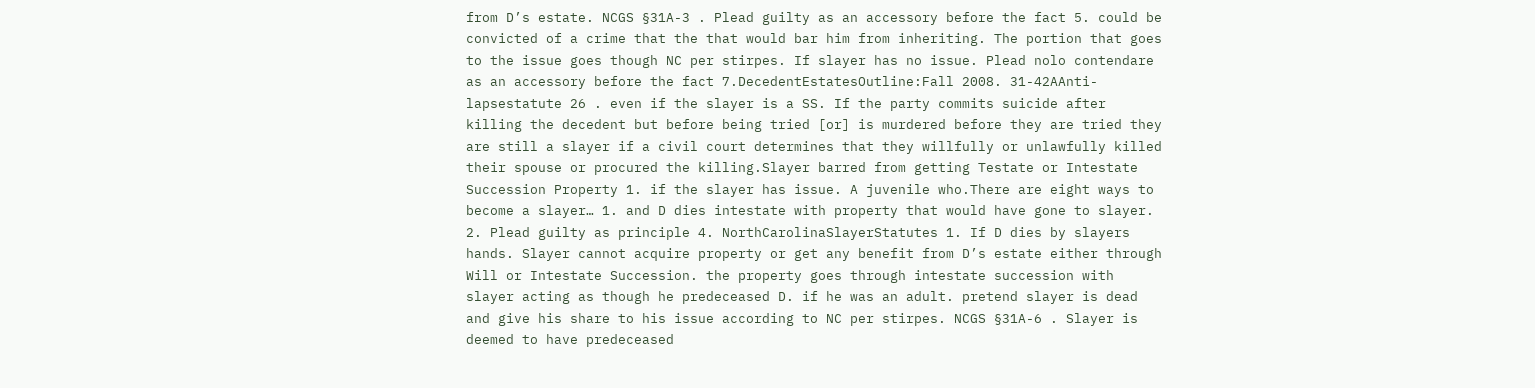from D’s estate. NCGS §31A-3 . Plead guilty as an accessory before the fact 5. could be convicted of a crime that the that would bar him from inheriting. The portion that goes to the issue goes though NC per stirpes. If slayer has no issue. Plead nolo contendare as an accessory before the fact 7.DecedentEstatesOutline:Fall 2008. 31-42AAnti-lapsestatute 26 . even if the slayer is a SS. If the party commits suicide after killing the decedent but before being tried [or] is murdered before they are tried they are still a slayer if a civil court determines that they willfully or unlawfully killed their spouse or procured the killing.Slayer barred from getting Testate or Intestate Succession Property 1. if the slayer has issue. A juvenile who.There are eight ways to become a slayer… 1. and D dies intestate with property that would have gone to slayer. 2. Plead guilty as principle 4. NorthCarolinaSlayerStatutes 1. If D dies by slayers hands. Slayer cannot acquire property or get any benefit from D’s estate either through Will or Intestate Succession. the property goes through intestate succession with slayer acting as though he predeceased D. if he was an adult. pretend slayer is dead and give his share to his issue according to NC per stirpes. NCGS §31A-6 . Slayer is deemed to have predeceased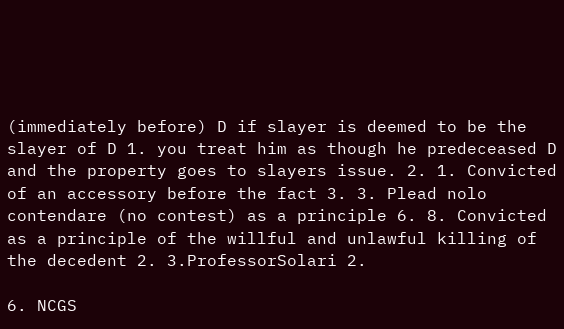(immediately before) D if slayer is deemed to be the slayer of D 1. you treat him as though he predeceased D and the property goes to slayers issue. 2. 1. Convicted of an accessory before the fact 3. 3. Plead nolo contendare (no contest) as a principle 6. 8. Convicted as a principle of the willful and unlawful killing of the decedent 2. 3.ProfessorSolari 2.

6. NCGS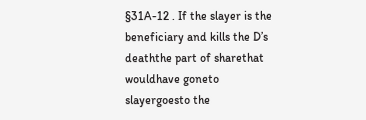§31A-12 . If the slayer is the beneficiary and kills the D’s deaththe part of sharethat wouldhave goneto slayergoesto the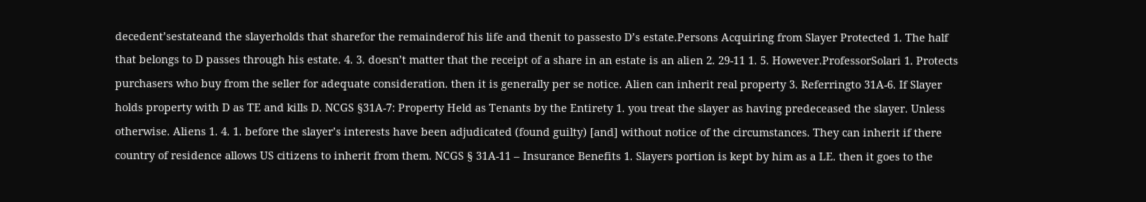decedent’sestateand the slayerholds that sharefor the remainderof his life and thenit to passesto D’s estate.Persons Acquiring from Slayer Protected 1. The half that belongs to D passes through his estate. 4. 3. doesn’t matter that the receipt of a share in an estate is an alien 2. 29-11 1. 5. However.ProfessorSolari 1. Protects purchasers who buy from the seller for adequate consideration. then it is generally per se notice. Alien can inherit real property 3. Referringto 31A-6. If Slayer holds property with D as TE and kills D. NCGS §31A-7: Property Held as Tenants by the Entirety 1. you treat the slayer as having predeceased the slayer. Unless otherwise. Aliens 1. 4. 1. before the slayer’s interests have been adjudicated (found guilty) [and] without notice of the circumstances. They can inherit if there country of residence allows US citizens to inherit from them. NCGS § 31A-11 – Insurance Benefits 1. Slayers portion is kept by him as a LE. then it goes to the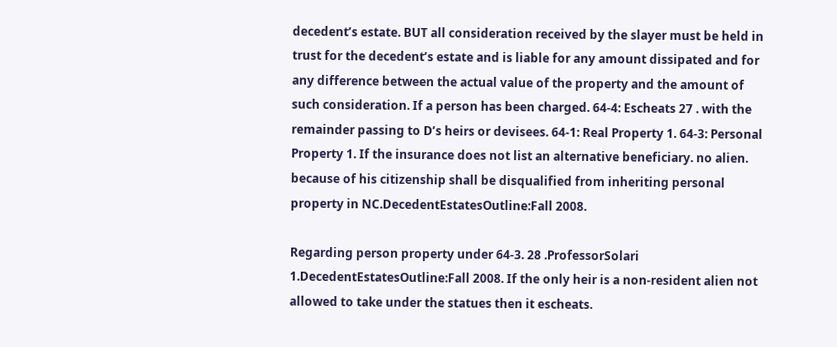decedent’s estate. BUT all consideration received by the slayer must be held in trust for the decedent’s estate and is liable for any amount dissipated and for any difference between the actual value of the property and the amount of such consideration. If a person has been charged. 64-4: Escheats 27 . with the remainder passing to D’s heirs or devisees. 64-1: Real Property 1. 64-3: Personal Property 1. If the insurance does not list an alternative beneficiary. no alien. because of his citizenship shall be disqualified from inheriting personal property in NC.DecedentEstatesOutline:Fall 2008.

Regarding person property under 64-3. 28 .ProfessorSolari 1.DecedentEstatesOutline:Fall 2008. If the only heir is a non-resident alien not allowed to take under the statues then it escheats.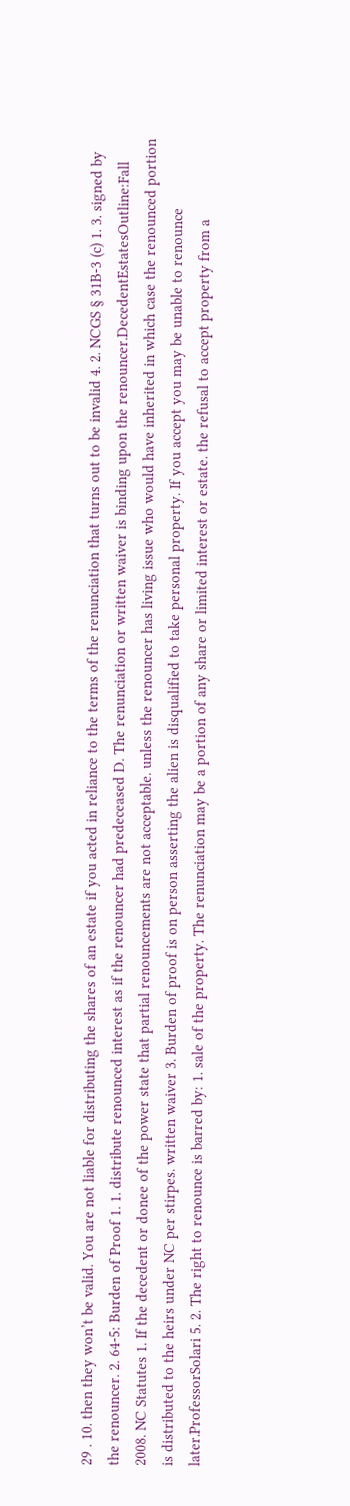29 . 10. then they won’t be valid. You are not liable for distributing the shares of an estate if you acted in reliance to the terms of the renunciation that turns out to be invalid 4. 2. NCGS § 31B-3 (c) 1. 3. signed by the renouncer. 2. 64-5: Burden of Proof 1. 1. distribute renounced interest as if the renouncer had predeceased D. The renunciation or written waiver is binding upon the renouncer.DecedentEstatesOutline:Fall 2008. NC Statutes 1. If the decedent or donee of the power state that partial renouncements are not acceptable. unless the renouncer has living issue who would have inherited in which case the renounced portion is distributed to the heirs under NC per stirpes. written waiver 3. Burden of proof is on person asserting the alien is disqualified to take personal property. If you accept you may be unable to renounce later.ProfessorSolari 5. 2. The right to renounce is barred by: 1. sale of the property. The renunciation may be a portion of any share or limited interest or estate. the refusal to accept property from a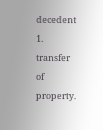decedent 1. transfer of property.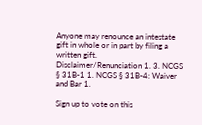Anyone may renounce an intestate gift in whole or in part by filing a written gift. Disclaimer/Renunciation 1. 3. NCGS § 31B-1 1. NCGS § 31B-4: Waiver and Bar 1.

Sign up to vote on this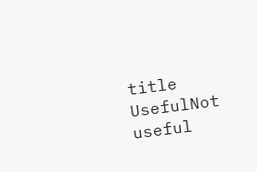title
UsefulNot useful